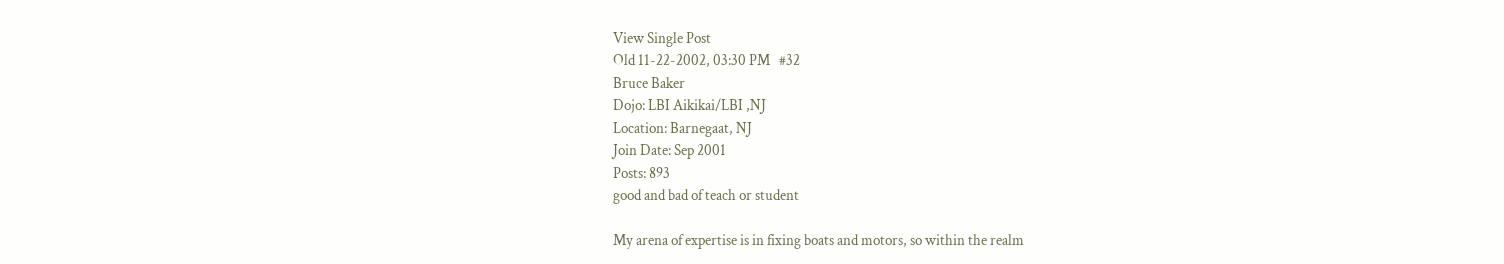View Single Post
Old 11-22-2002, 03:30 PM   #32
Bruce Baker
Dojo: LBI Aikikai/LBI ,NJ
Location: Barnegaat, NJ
Join Date: Sep 2001
Posts: 893
good and bad of teach or student

My arena of expertise is in fixing boats and motors, so within the realm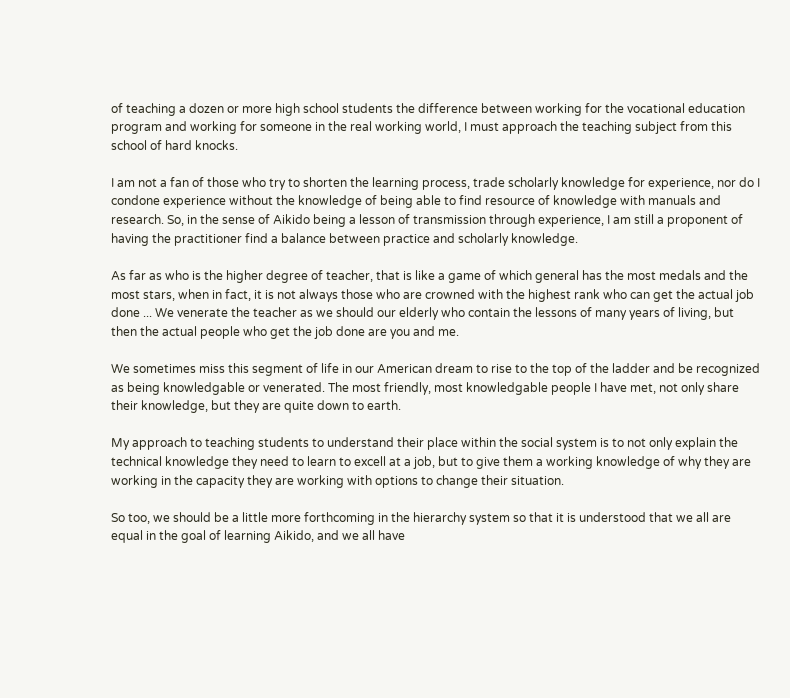of teaching a dozen or more high school students the difference between working for the vocational education program and working for someone in the real working world, I must approach the teaching subject from this school of hard knocks.

I am not a fan of those who try to shorten the learning process, trade scholarly knowledge for experience, nor do I condone experience without the knowledge of being able to find resource of knowledge with manuals and research. So, in the sense of Aikido being a lesson of transmission through experience, I am still a proponent of having the practitioner find a balance between practice and scholarly knowledge.

As far as who is the higher degree of teacher, that is like a game of which general has the most medals and the most stars, when in fact, it is not always those who are crowned with the highest rank who can get the actual job done ... We venerate the teacher as we should our elderly who contain the lessons of many years of living, but then the actual people who get the job done are you and me.

We sometimes miss this segment of life in our American dream to rise to the top of the ladder and be recognized as being knowledgable or venerated. The most friendly, most knowledgable people I have met, not only share their knowledge, but they are quite down to earth.

My approach to teaching students to understand their place within the social system is to not only explain the technical knowledge they need to learn to excell at a job, but to give them a working knowledge of why they are working in the capacity they are working with options to change their situation.

So too, we should be a little more forthcoming in the hierarchy system so that it is understood that we all are equal in the goal of learning Aikido, and we all have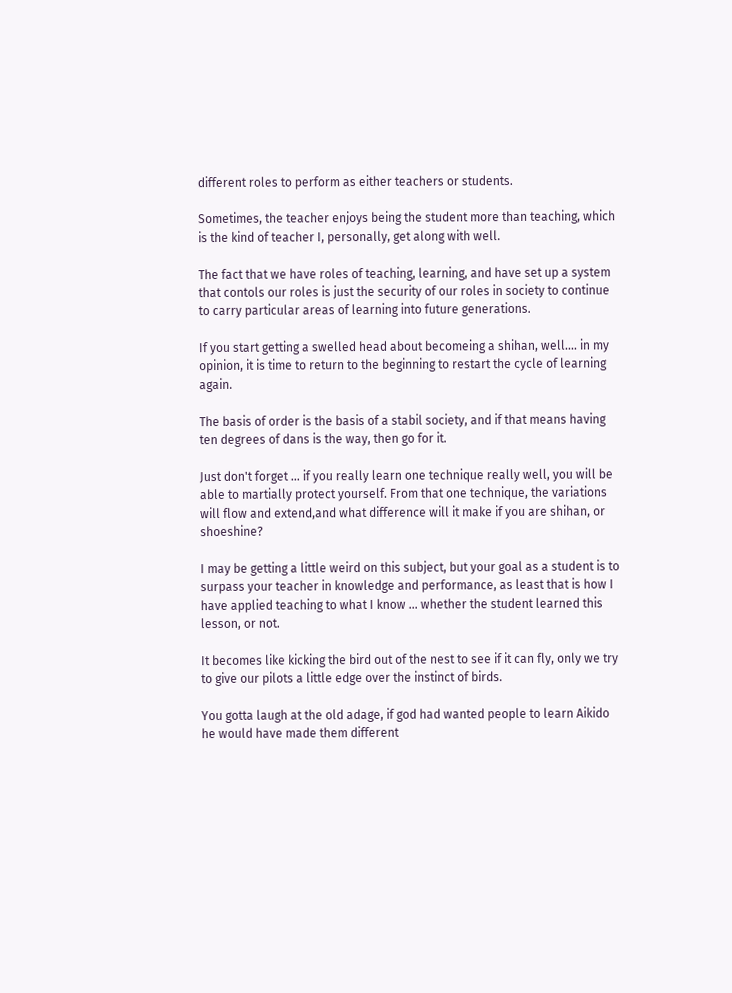different roles to perform as either teachers or students.

Sometimes, the teacher enjoys being the student more than teaching, which is the kind of teacher I, personally, get along with well.

The fact that we have roles of teaching, learning, and have set up a system that contols our roles is just the security of our roles in society to continue to carry particular areas of learning into future generations.

If you start getting a swelled head about becomeing a shihan, well.... in my opinion, it is time to return to the beginning to restart the cycle of learning again.

The basis of order is the basis of a stabil society, and if that means having ten degrees of dans is the way, then go for it.

Just don't forget ... if you really learn one technique really well, you will be able to martially protect yourself. From that one technique, the variations will flow and extend,and what difference will it make if you are shihan, or shoeshine?

I may be getting a little weird on this subject, but your goal as a student is to surpass your teacher in knowledge and performance, as least that is how I have applied teaching to what I know ... whether the student learned this lesson, or not.

It becomes like kicking the bird out of the nest to see if it can fly, only we try to give our pilots a little edge over the instinct of birds.

You gotta laugh at the old adage, if god had wanted people to learn Aikido he would have made them different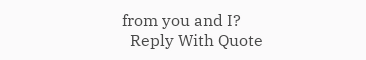from you and I?
  Reply With Quote